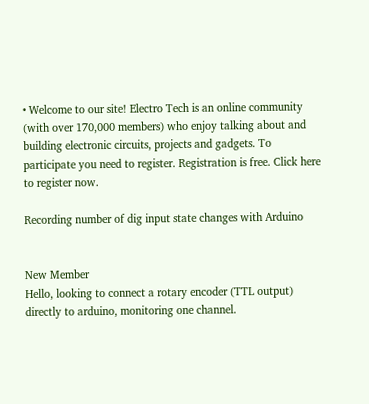• Welcome to our site! Electro Tech is an online community (with over 170,000 members) who enjoy talking about and building electronic circuits, projects and gadgets. To participate you need to register. Registration is free. Click here to register now.

Recording number of dig input state changes with Arduino


New Member
Hello, looking to connect a rotary encoder (TTL output) directly to arduino, monitoring one channel.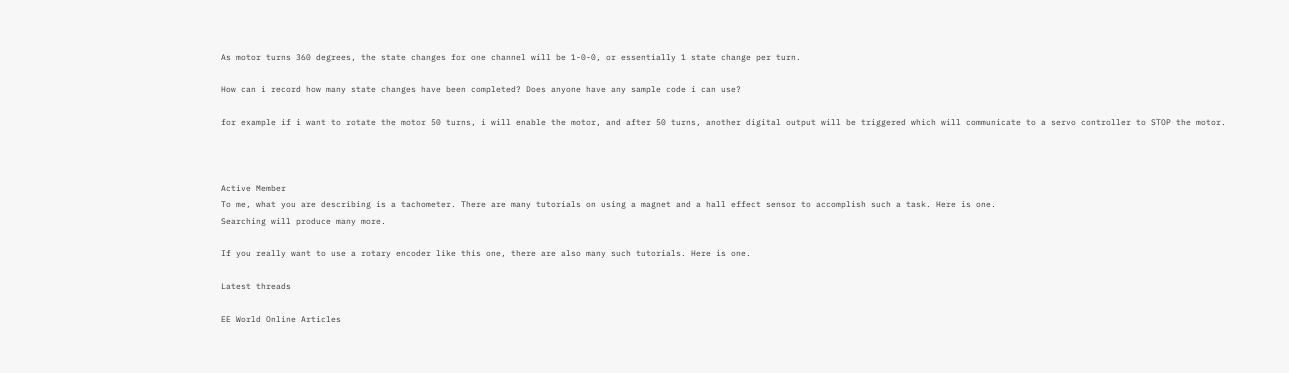As motor turns 360 degrees, the state changes for one channel will be 1-0-0, or essentially 1 state change per turn.

How can i record how many state changes have been completed? Does anyone have any sample code i can use?

for example if i want to rotate the motor 50 turns, i will enable the motor, and after 50 turns, another digital output will be triggered which will communicate to a servo controller to STOP the motor.



Active Member
To me, what you are describing is a tachometer. There are many tutorials on using a magnet and a hall effect sensor to accomplish such a task. Here is one.
Searching will produce many more.

If you really want to use a rotary encoder like this one, there are also many such tutorials. Here is one.

Latest threads

EE World Online Articles